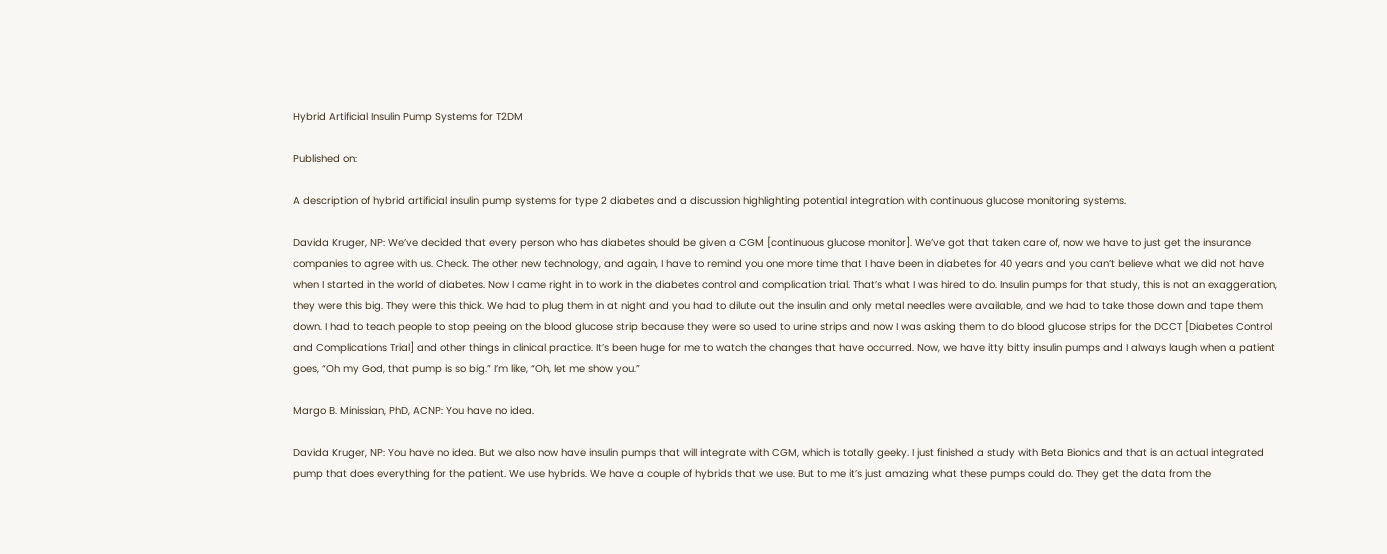Hybrid Artificial Insulin Pump Systems for T2DM

Published on:

A description of hybrid artificial insulin pump systems for type 2 diabetes and a discussion highlighting potential integration with continuous glucose monitoring systems.

Davida Kruger, NP: We’ve decided that every person who has diabetes should be given a CGM [continuous glucose monitor]. We’ve got that taken care of, now we have to just get the insurance companies to agree with us. Check. The other new technology, and again, I have to remind you one more time that I have been in diabetes for 40 years and you can’t believe what we did not have when I started in the world of diabetes. Now I came right in to work in the diabetes control and complication trial. That’s what I was hired to do. Insulin pumps for that study, this is not an exaggeration, they were this big. They were this thick. We had to plug them in at night and you had to dilute out the insulin and only metal needles were available, and we had to take those down and tape them down. I had to teach people to stop peeing on the blood glucose strip because they were so used to urine strips and now I was asking them to do blood glucose strips for the DCCT [Diabetes Control and Complications Trial] and other things in clinical practice. It’s been huge for me to watch the changes that have occurred. Now, we have itty bitty insulin pumps and I always laugh when a patient goes, “Oh my God, that pump is so big.” I’m like, “Oh, let me show you.”

Margo B. Minissian, PhD, ACNP: You have no idea.

Davida Kruger, NP: You have no idea. But we also now have insulin pumps that will integrate with CGM, which is totally geeky. I just finished a study with Beta Bionics and that is an actual integrated pump that does everything for the patient. We use hybrids. We have a couple of hybrids that we use. But to me it’s just amazing what these pumps could do. They get the data from the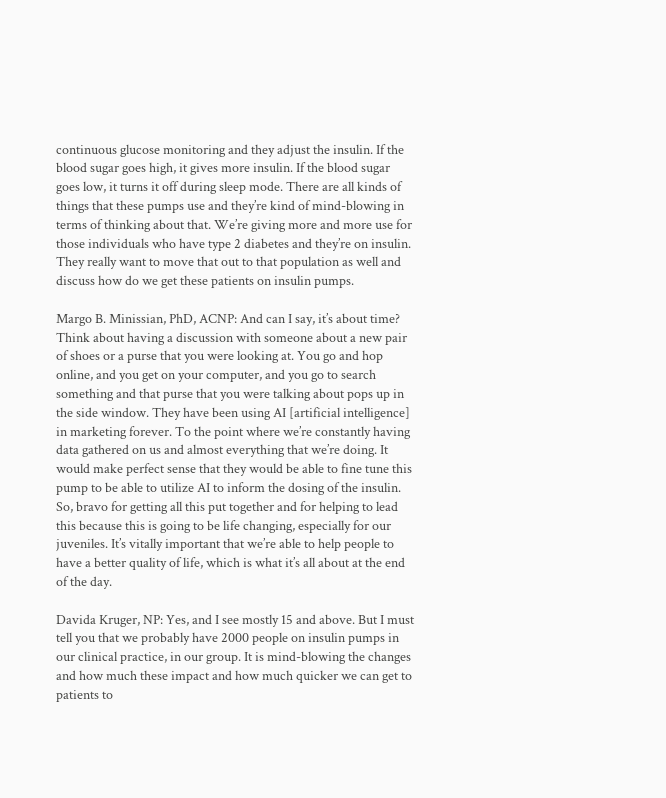continuous glucose monitoring and they adjust the insulin. If the blood sugar goes high, it gives more insulin. If the blood sugar goes low, it turns it off during sleep mode. There are all kinds of things that these pumps use and they’re kind of mind-blowing in terms of thinking about that. We’re giving more and more use for those individuals who have type 2 diabetes and they’re on insulin. They really want to move that out to that population as well and discuss how do we get these patients on insulin pumps.

Margo B. Minissian, PhD, ACNP: And can I say, it’s about time? Think about having a discussion with someone about a new pair of shoes or a purse that you were looking at. You go and hop online, and you get on your computer, and you go to search something and that purse that you were talking about pops up in the side window. They have been using AI [artificial intelligence] in marketing forever. To the point where we’re constantly having data gathered on us and almost everything that we’re doing. It would make perfect sense that they would be able to fine tune this pump to be able to utilize AI to inform the dosing of the insulin. So, bravo for getting all this put together and for helping to lead this because this is going to be life changing, especially for our juveniles. It’s vitally important that we’re able to help people to have a better quality of life, which is what it’s all about at the end of the day.

Davida Kruger, NP: Yes, and I see mostly 15 and above. But I must tell you that we probably have 2000 people on insulin pumps in our clinical practice, in our group. It is mind-blowing the changes and how much these impact and how much quicker we can get to patients to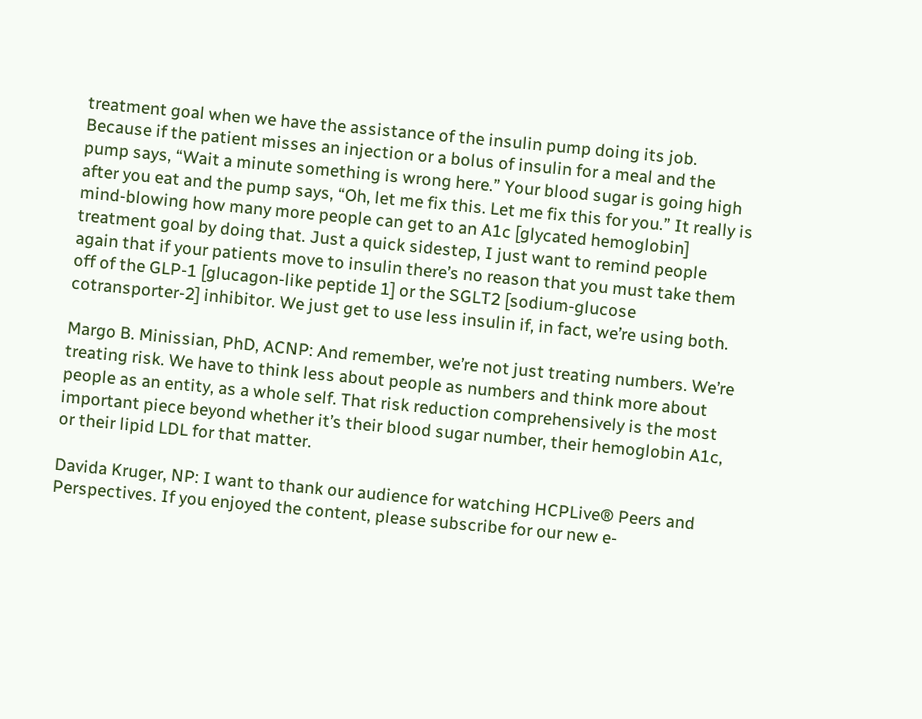treatment goal when we have the assistance of the insulin pump doing its job. Because if the patient misses an injection or a bolus of insulin for a meal and the pump says, “Wait a minute something is wrong here.” Your blood sugar is going high after you eat and the pump says, “Oh, let me fix this. Let me fix this for you.” It really is mind-blowing how many more people can get to an A1c [glycated hemoglobin] treatment goal by doing that. Just a quick sidestep, I just want to remind people again that if your patients move to insulin there’s no reason that you must take them off of the GLP-1 [glucagon-like peptide 1] or the SGLT2 [sodium-glucose cotransporter-2] inhibitor. We just get to use less insulin if, in fact, we’re using both.

Margo B. Minissian, PhD, ACNP: And remember, we’re not just treating numbers. We’re treating risk. We have to think less about people as numbers and think more about people as an entity, as a whole self. That risk reduction comprehensively is the most important piece beyond whether it’s their blood sugar number, their hemoglobin A1c, or their lipid LDL for that matter.

Davida Kruger, NP: I want to thank our audience for watching HCPLive® Peers and Perspectives. If you enjoyed the content, please subscribe for our new e-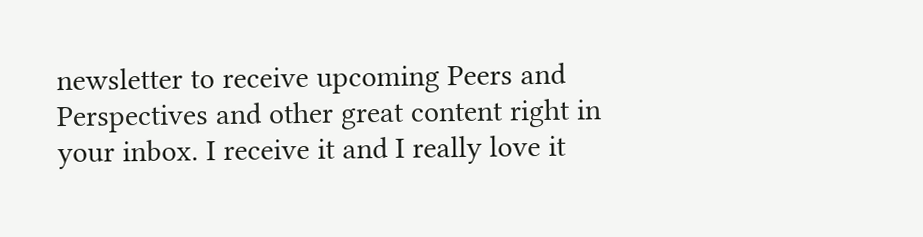newsletter to receive upcoming Peers and Perspectives and other great content right in your inbox. I receive it and I really love it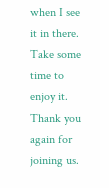when I see it in there. Take some time to enjoy it. Thank you again for joining us.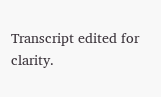Transcript edited for clarity.